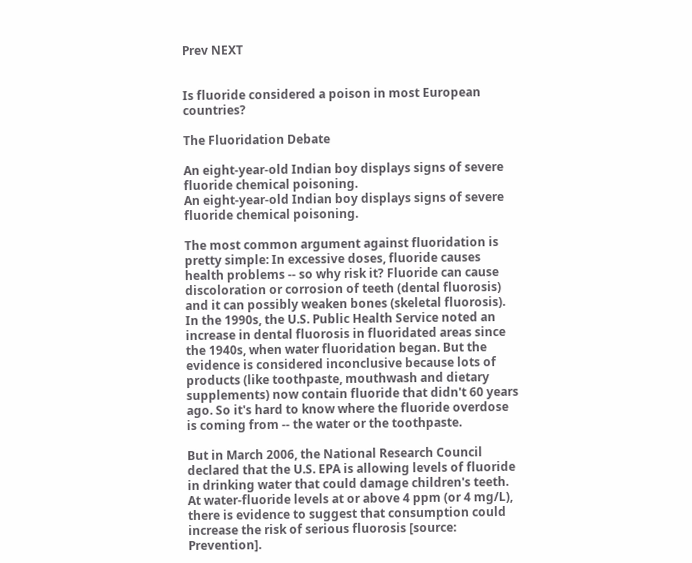Prev NEXT


Is fluoride considered a poison in most European countries?

The Fluoridation Debate

An eight-year-old Indian boy displays signs of severe fluoride chemical poisoning.
An eight-year-old Indian boy displays signs of severe fluoride chemical poisoning.

The most common argument against fluoridation is pretty simple: In excessive doses, fluoride causes health problems -- so why risk it? Fluoride can cause discoloration or corrosion of teeth (dental fluorosis) and it can possibly weaken bones (skeletal fluorosis). In the 1990s, the U.S. Public Health Service noted an increase in dental fluorosis in fluoridated areas since the 1940s, when water fluoridation began. But the evidence is considered inconclusive because lots of products (like toothpaste, mouthwash and dietary supplements) now contain fluoride that didn't 60 years ago. So it's hard to know where the fluoride overdose is coming from -- the water or the toothpaste.

But in March 2006, the National Research Council declared that the U.S. EPA is allowing levels of fluoride in drinking water that could damage children's teeth. At water-fluoride levels at or above 4 ppm (or 4 mg/L), there is evidence to suggest that consumption could increase the risk of serious fluorosis [source: Prevention].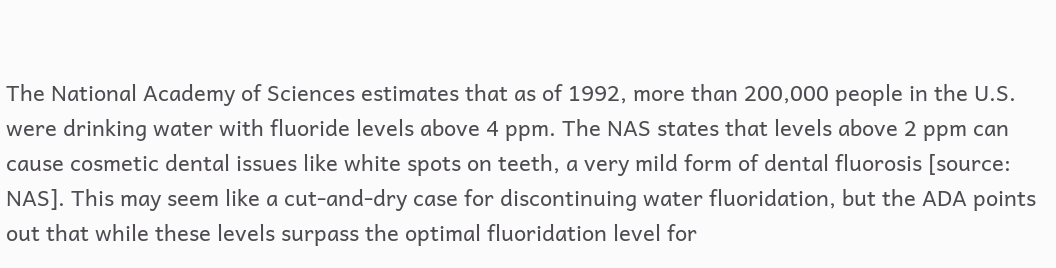The National Academy of Sciences estimates that as of 1992, more than 200,000 people in the U.S. were drinking water with fluoride levels above 4 ppm. The NAS states that levels above 2 ppm can cause cosmetic dental issues like white spots on teeth, a very mild form of dental fluorosis [source: NAS]. This may seem like a cut-and-dry case for discontinuing water fluoridation, but the ADA points out that while these levels surpass the optimal fluoridation level for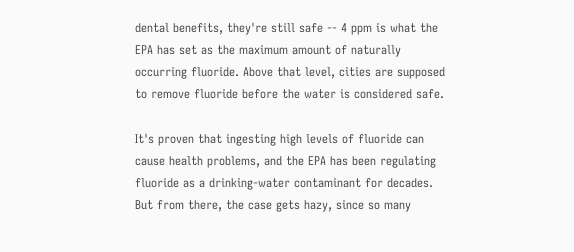dental benefits, they're still safe -- 4 ppm is what the EPA has set as the maximum amount of naturally occurring fluoride. Above that level, cities are supposed to remove fluoride before the water is considered safe.

It's proven that ingesting high levels of fluoride can cause health problems, and the EPA has been regulating fluoride as a drinking-water contaminant for decades. But from there, the case gets hazy, since so many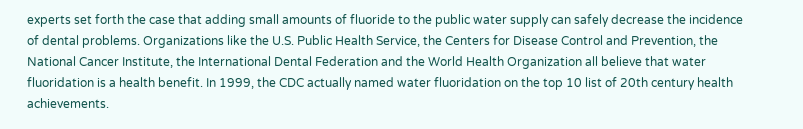experts set forth the case that adding small amounts of fluoride to the public water supply can safely decrease the incidence of dental problems. Organizations like the U.S. Public Health Service, the Centers for Disease Control and Prevention, the National Cancer Institute, the International Dental Federation and the World Health Organization all believe that water fluoridation is a health benefit. In 1999, the CDC actually named water fluoridation on the top 10 list of 20th century health achievements.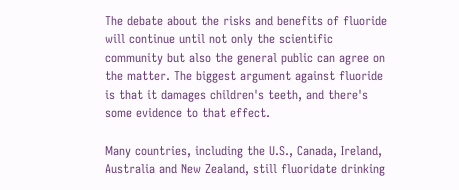The debate about the risks and benefits of fluoride will continue until not only the scientific community but also the general public can agree on the matter. The biggest argument against fluoride is that it damages children's teeth, and there's some evidence to that effect.

Many countries, including the U.S., Canada, Ireland, Australia and New Zealand, still fluoridate drinking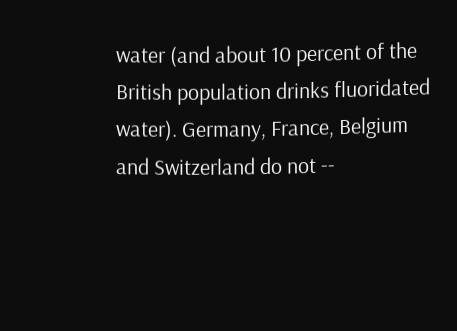water (and about 10 percent of the British population drinks fluoridated water). Germany, France, Belgium and Switzerland do not --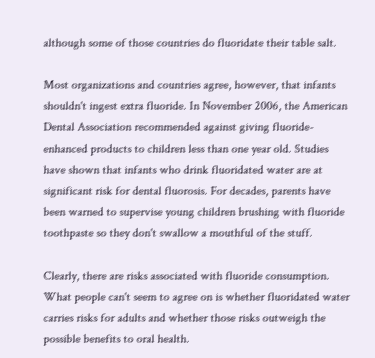although some of those countries do fluoridate their table salt.

Most organizations and countries agree, however, that infants shouldn't ingest extra fluoride. In November 2006, the American Dental Association recommended against giving fluoride-enhanced products to children less than one year old. Studies have shown that infants who drink fluoridated water are at significant risk for dental fluorosis. For decades, parents have been warned to supervise young children brushing with fluoride toothpaste so they don't swallow a mouthful of the stuff.

Clearly, there are risks associated with fluoride consumption. What people can't seem to agree on is whether fluoridated water carries risks for adults and whether those risks outweigh the possible benefits to oral health.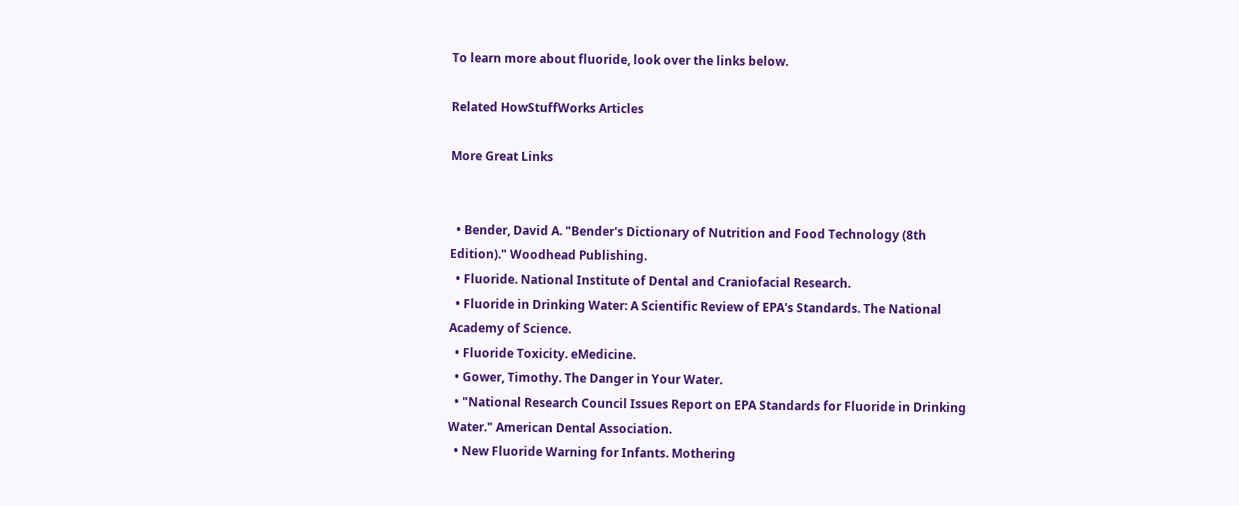To learn more about fluoride, look over the links below.

Related HowStuffWorks Articles

More Great Links


  • Bender, David A. "Bender's Dictionary of Nutrition and Food Technology (8th Edition)." Woodhead Publishing.
  • Fluoride. National Institute of Dental and Craniofacial Research.
  • Fluoride in Drinking Water: A Scientific Review of EPA's Standards. The National Academy of Science.
  • Fluoride Toxicity. eMedicine.
  • Gower, Timothy. The Danger in Your Water.
  • "National Research Council Issues Report on EPA Standards for Fluoride in Drinking Water." American Dental Association.
  • New Fluoride Warning for Infants. Mothering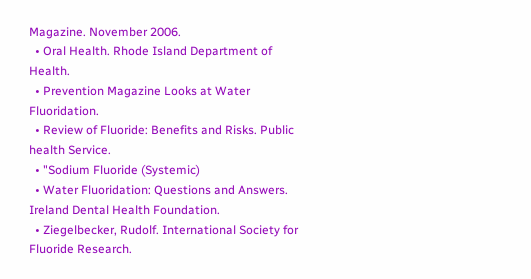Magazine. November 2006.
  • Oral Health. Rhode Island Department of Health.
  • Prevention Magazine Looks at Water Fluoridation.
  • Review of Fluoride: Benefits and Risks. Public health Service.
  • "Sodium Fluoride (Systemic)
  • Water Fluoridation: Questions and Answers. Ireland Dental Health Foundation.
  • Ziegelbecker, Rudolf. International Society for Fluoride Research.